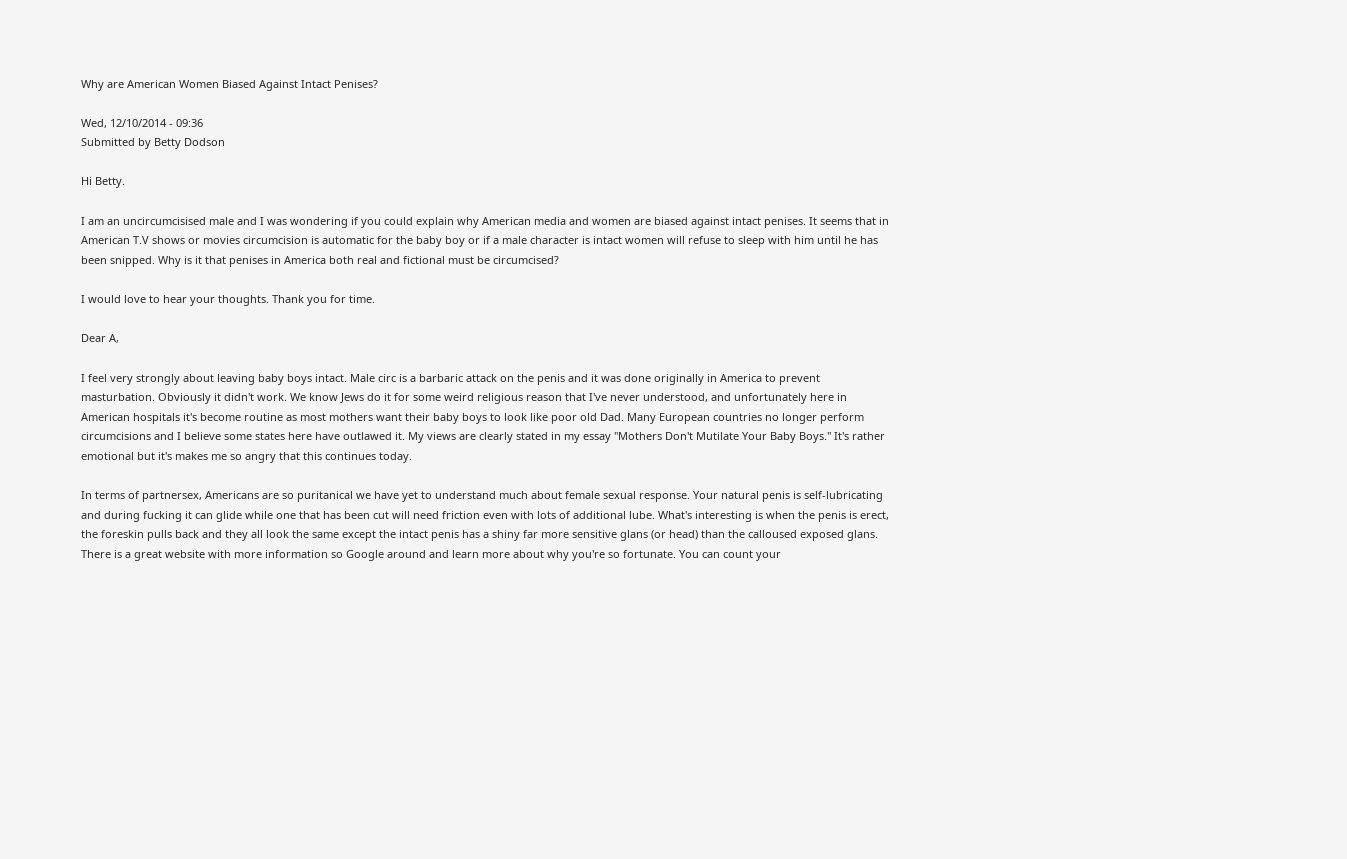Why are American Women Biased Against Intact Penises?

Wed, 12/10/2014 - 09:36
Submitted by Betty Dodson

Hi Betty.

I am an uncircumcisised male and I was wondering if you could explain why American media and women are biased against intact penises. It seems that in American T.V shows or movies circumcision is automatic for the baby boy or if a male character is intact women will refuse to sleep with him until he has been snipped. Why is it that penises in America both real and fictional must be circumcised?

I would love to hear your thoughts. Thank you for time.

Dear A,

I feel very strongly about leaving baby boys intact. Male circ is a barbaric attack on the penis and it was done originally in America to prevent masturbation. Obviously it didn't work. We know Jews do it for some weird religious reason that I've never understood, and unfortunately here in American hospitals it's become routine as most mothers want their baby boys to look like poor old Dad. Many European countries no longer perform circumcisions and I believe some states here have outlawed it. My views are clearly stated in my essay "Mothers Don't Mutilate Your Baby Boys." It's rather emotional but it's makes me so angry that this continues today.

In terms of partnersex, Americans are so puritanical we have yet to understand much about female sexual response. Your natural penis is self-lubricating and during fucking it can glide while one that has been cut will need friction even with lots of additional lube. What's interesting is when the penis is erect, the foreskin pulls back and they all look the same except the intact penis has a shiny far more sensitive glans (or head) than the calloused exposed glans. There is a great website with more information so Google around and learn more about why you're so fortunate. You can count your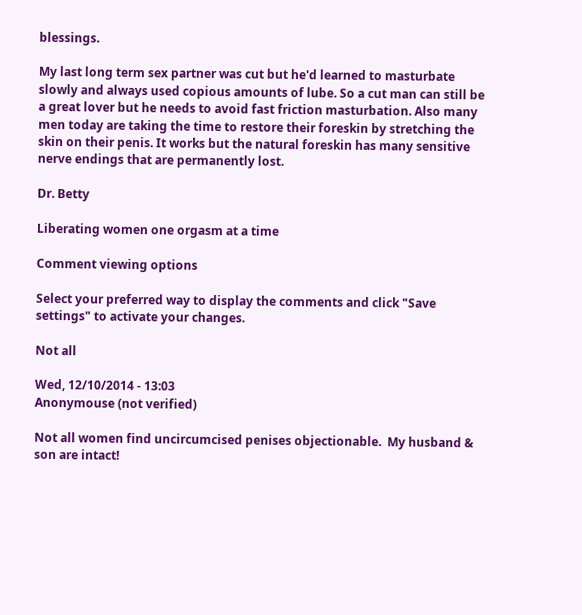blessings.

My last long term sex partner was cut but he'd learned to masturbate slowly and always used copious amounts of lube. So a cut man can still be a great lover but he needs to avoid fast friction masturbation. Also many men today are taking the time to restore their foreskin by stretching the skin on their penis. It works but the natural foreskin has many sensitive nerve endings that are permanently lost.

Dr. Betty

Liberating women one orgasm at a time

Comment viewing options

Select your preferred way to display the comments and click "Save settings" to activate your changes.

Not all

Wed, 12/10/2014 - 13:03
Anonymouse (not verified)

Not all women find uncircumcised penises objectionable.  My husband & son are intact!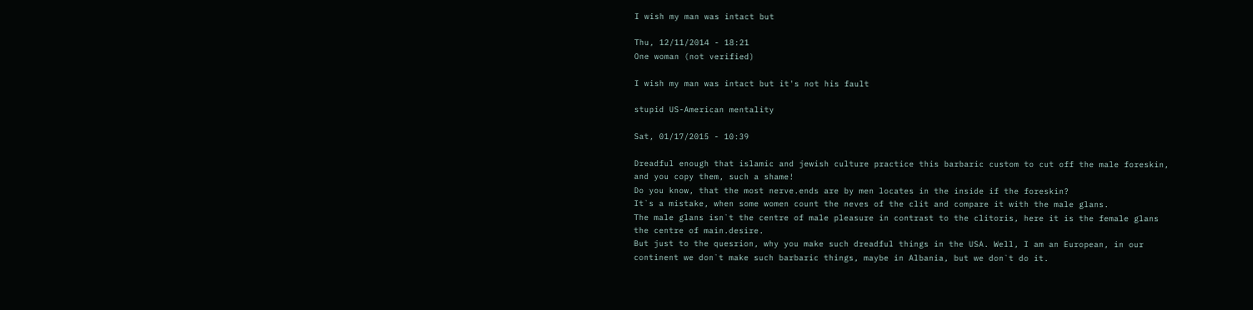I wish my man was intact but

Thu, 12/11/2014 - 18:21
One woman (not verified)

I wish my man was intact but it's not his fault

stupid US-American mentality

Sat, 01/17/2015 - 10:39

Dreadful enough that islamic and jewish culture practice this barbaric custom to cut off the male foreskin, and you copy them, such a shame!
Do you know, that the most nerve.ends are by men locates in the inside if the foreskin?
It`s a mistake, when some women count the neves of the clit and compare it with the male glans.
The male glans isn`t the centre of male pleasure in contrast to the clitoris, here it is the female glans the centre of main.desire.
But just to the quesrion, why you make such dreadful things in the USA. Well, I am an European, in our continent we don`t make such barbaric things, maybe in Albania, but we don`t do it.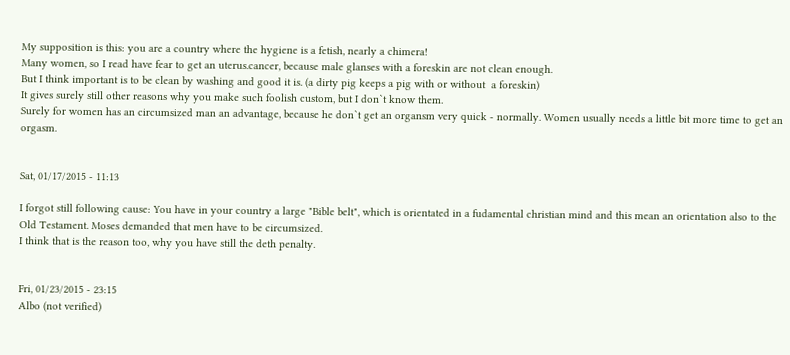My supposition is this: you are a country where the hygiene is a fetish, nearly a chimera!
Many women, so I read have fear to get an uterus.cancer, because male glanses with a foreskin are not clean enough.
But I think important is to be clean by washing and good it is. (a dirty pig keeps a pig with or without  a foreskin)
It gives surely still other reasons why you make such foolish custom, but I don`t know them.
Surely for women has an circumsized man an advantage, because he don`t get an organsm very quick - normally. Women usually needs a little bit more time to get an orgasm.


Sat, 01/17/2015 - 11:13

I forgot still following cause: You have in your country a large "Bible belt", which is orientated in a fudamental christian mind and this mean an orientation also to the Old Testament. Moses demanded that men have to be circumsized.
I think that is the reason too, why you have still the deth penalty.


Fri, 01/23/2015 - 23:15
Albo (not verified)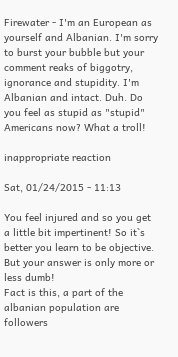Firewater - I'm an European as yourself and Albanian. I'm sorry to burst your bubble but your comment reaks of biggotry, ignorance and stupidity. I'm Albanian and intact. Duh. Do you feel as stupid as "stupid" Americans now? What a troll!

inappropriate reaction

Sat, 01/24/2015 - 11:13

You feel injured and so you get a little bit impertinent! So it`s better you learn to be objective. But your answer is only more or less dumb!
Fact is this, a part of the albanian population are followers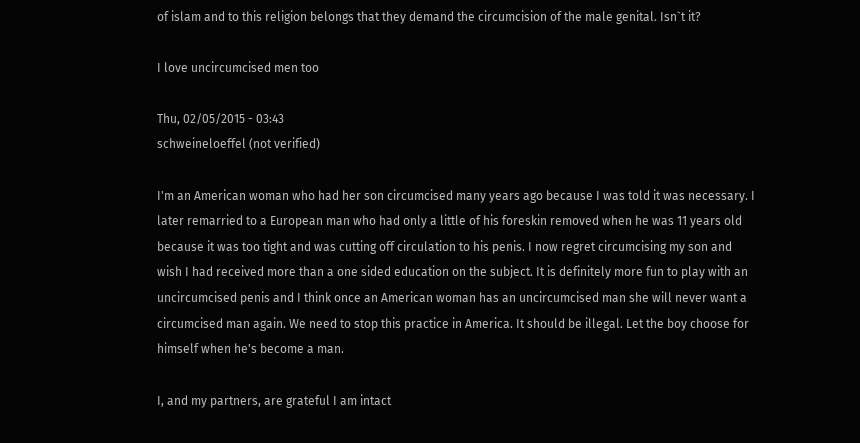of islam and to this religion belongs that they demand the circumcision of the male genital. Isn`t it?

I love uncircumcised men too

Thu, 02/05/2015 - 03:43
schweineloeffel (not verified)

I'm an American woman who had her son circumcised many years ago because I was told it was necessary. I later remarried to a European man who had only a little of his foreskin removed when he was 11 years old because it was too tight and was cutting off circulation to his penis. I now regret circumcising my son and wish I had received more than a one sided education on the subject. It is definitely more fun to play with an uncircumcised penis and I think once an American woman has an uncircumcised man she will never want a circumcised man again. We need to stop this practice in America. It should be illegal. Let the boy choose for himself when he's become a man.

I, and my partners, are grateful I am intact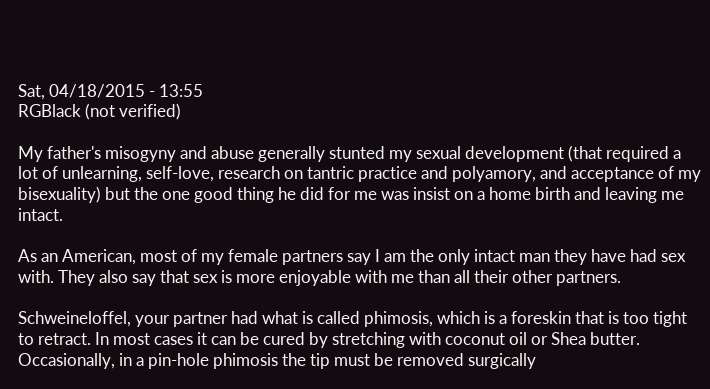Sat, 04/18/2015 - 13:55
RGBlack (not verified)

My father's misogyny and abuse generally stunted my sexual development (that required a lot of unlearning, self-love, research on tantric practice and polyamory, and acceptance of my bisexuality) but the one good thing he did for me was insist on a home birth and leaving me intact.

As an American, most of my female partners say I am the only intact man they have had sex with. They also say that sex is more enjoyable with me than all their other partners.

Schweineloffel, your partner had what is called phimosis, which is a foreskin that is too tight to retract. In most cases it can be cured by stretching with coconut oil or Shea butter. Occasionally, in a pin-hole phimosis the tip must be removed surgically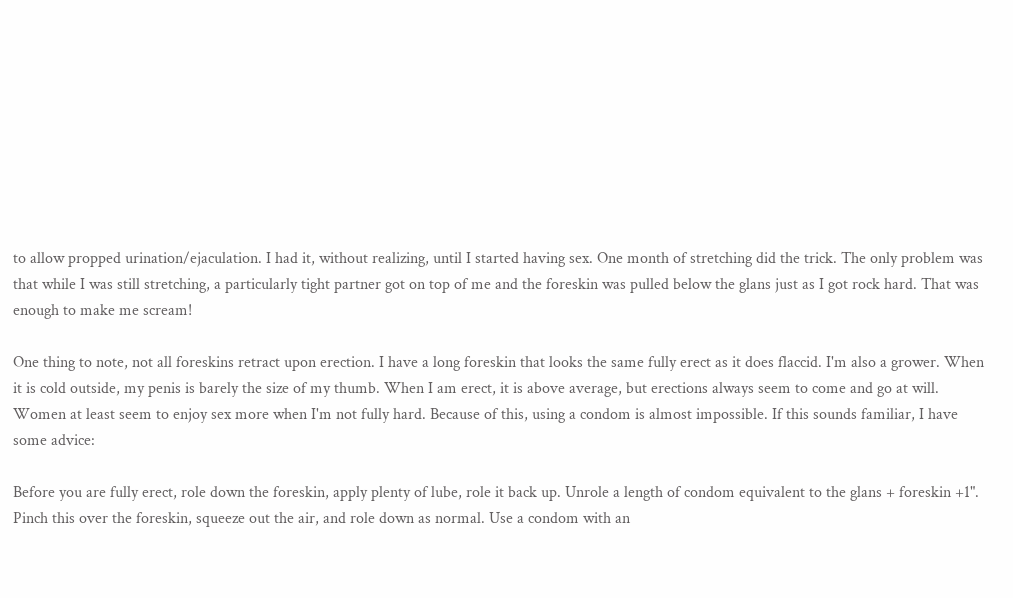to allow propped urination/ejaculation. I had it, without realizing, until I started having sex. One month of stretching did the trick. The only problem was that while I was still stretching, a particularly tight partner got on top of me and the foreskin was pulled below the glans just as I got rock hard. That was enough to make me scream!

One thing to note, not all foreskins retract upon erection. I have a long foreskin that looks the same fully erect as it does flaccid. I'm also a grower. When it is cold outside, my penis is barely the size of my thumb. When I am erect, it is above average, but erections always seem to come and go at will. Women at least seem to enjoy sex more when I'm not fully hard. Because of this, using a condom is almost impossible. If this sounds familiar, I have some advice:

Before you are fully erect, role down the foreskin, apply plenty of lube, role it back up. Unrole a length of condom equivalent to the glans + foreskin +1". Pinch this over the foreskin, squeeze out the air, and role down as normal. Use a condom with an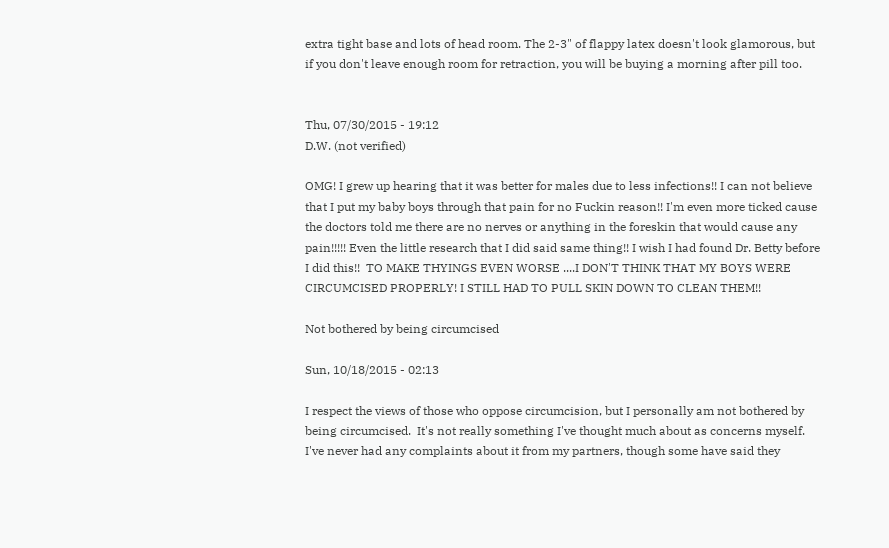extra tight base and lots of head room. The 2-3" of flappy latex doesn't look glamorous, but if you don't leave enough room for retraction, you will be buying a morning after pill too.


Thu, 07/30/2015 - 19:12
D.W. (not verified)

OMG! I grew up hearing that it was better for males due to less infections!! I can not believe that I put my baby boys through that pain for no Fuckin reason!! I'm even more ticked cause the doctors told me there are no nerves or anything in the foreskin that would cause any pain!!!!! Even the little research that I did said same thing!! I wish I had found Dr. Betty before I did this!!  TO MAKE THYINGS EVEN WORSE ....I DON'T THINK THAT MY BOYS WERE CIRCUMCISED PROPERLY! I STILL HAD TO PULL SKIN DOWN TO CLEAN THEM!!

Not bothered by being circumcised

Sun, 10/18/2015 - 02:13

I respect the views of those who oppose circumcision, but I personally am not bothered by being circumcised.  It's not really something I've thought much about as concerns myself.  I've never had any complaints about it from my partners, though some have said they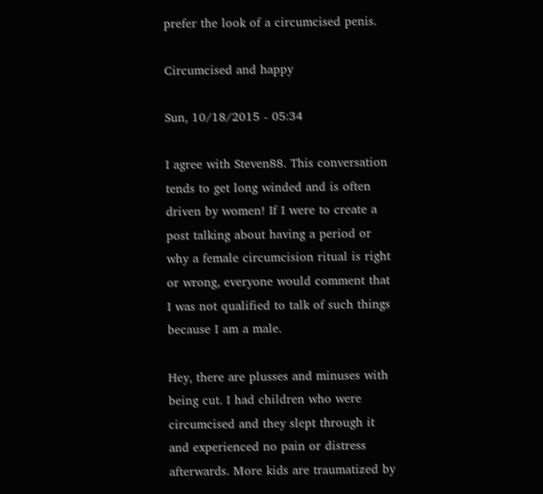prefer the look of a circumcised penis.

Circumcised and happy

Sun, 10/18/2015 - 05:34

I agree with Steven88. This conversation tends to get long winded and is often driven by women! If I were to create a post talking about having a period or why a female circumcision ritual is right or wrong, everyone would comment that I was not qualified to talk of such things because I am a male.

Hey, there are plusses and minuses with being cut. I had children who were circumcised and they slept through it and experienced no pain or distress afterwards. More kids are traumatized by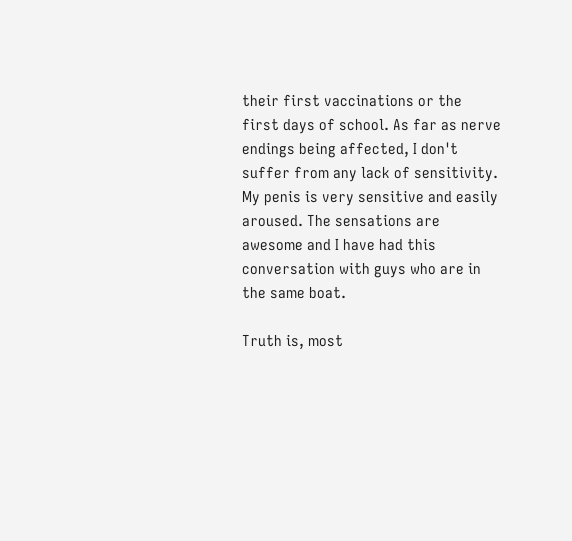their first vaccinations or the first days of school. As far as nerve endings being affected, I don't suffer from any lack of sensitivity. My penis is very sensitive and easily aroused. The sensations are awesome and I have had this conversation with guys who are in the same boat.

Truth is, most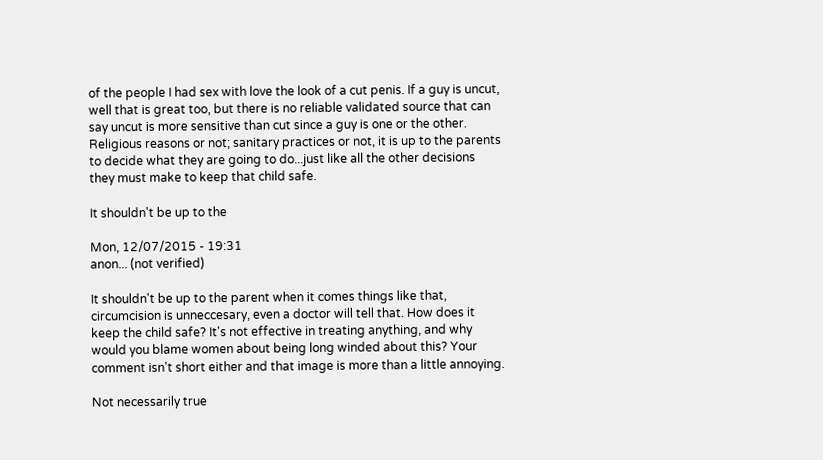of the people I had sex with love the look of a cut penis. If a guy is uncut, well that is great too, but there is no reliable validated source that can say uncut is more sensitive than cut since a guy is one or the other. Religious reasons or not; sanitary practices or not, it is up to the parents to decide what they are going to do...just like all the other decisions they must make to keep that child safe.

It shouldn't be up to the

Mon, 12/07/2015 - 19:31
anon... (not verified)

It shouldn't be up to the parent when it comes things like that, circumcision is unneccesary, even a doctor will tell that. How does it keep the child safe? It's not effective in treating anything, and why would you blame women about being long winded about this? Your comment isn't short either and that image is more than a little annoying.

Not necessarily true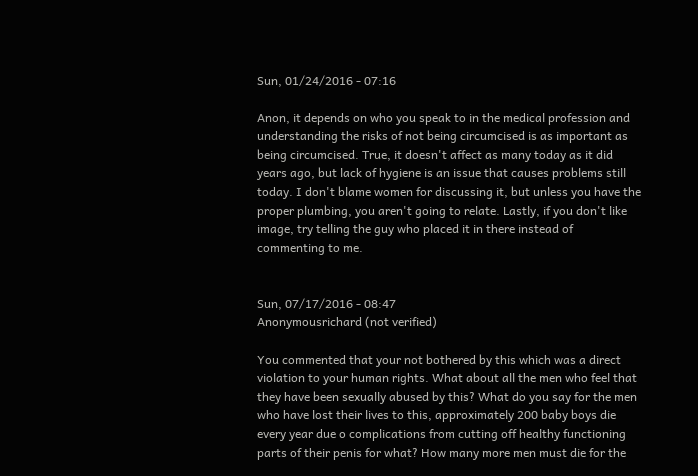Sun, 01/24/2016 - 07:16

Anon, it depends on who you speak to in the medical profession and understanding the risks of not being circumcised is as important as being circumcised. True, it doesn't affect as many today as it did years ago, but lack of hygiene is an issue that causes problems still today. I don't blame women for discussing it, but unless you have the proper plumbing, you aren't going to relate. Lastly, if you don't like image, try telling the guy who placed it in there instead of commenting to me.


Sun, 07/17/2016 - 08:47
Anonymousrichard (not verified)

You commented that your not bothered by this which was a direct violation to your human rights. What about all the men who feel that they have been sexually abused by this? What do you say for the men who have lost their lives to this, approximately 200 baby boys die every year due o complications from cutting off healthy functioning parts of their penis for what? How many more men must die for the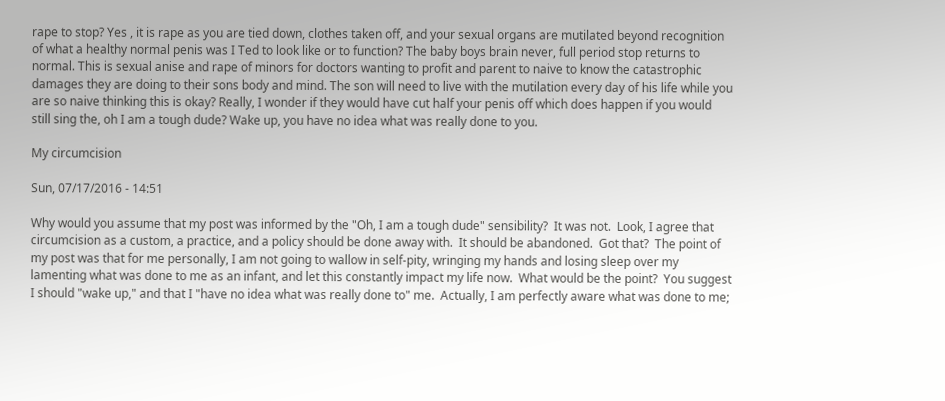rape to stop? Yes , it is rape as you are tied down, clothes taken off, and your sexual organs are mutilated beyond recognition of what a healthy normal penis was I Ted to look like or to function? The baby boys brain never, full period stop returns to normal. This is sexual anise and rape of minors for doctors wanting to profit and parent to naive to know the catastrophic damages they are doing to their sons body and mind. The son will need to live with the mutilation every day of his life while you are so naive thinking this is okay? Really, I wonder if they would have cut half your penis off which does happen if you would still sing the, oh I am a tough dude? Wake up, you have no idea what was really done to you.

My circumcision

Sun, 07/17/2016 - 14:51

Why would you assume that my post was informed by the "Oh, I am a tough dude" sensibility?  It was not.  Look, I agree that circumcision as a custom, a practice, and a policy should be done away with.  It should be abandoned.  Got that?  The point of my post was that for me personally, I am not going to wallow in self-pity, wringing my hands and losing sleep over my lamenting what was done to me as an infant, and let this constantly impact my life now.  What would be the point?  You suggest I should "wake up," and that I "have no idea what was really done to" me.  Actually, I am perfectly aware what was done to me;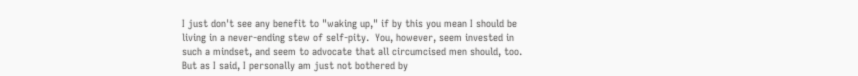I just don't see any benefit to "waking up," if by this you mean I should be living in a never-ending stew of self-pity.  You, however, seem invested in such a mindset, and seem to advocate that all circumcised men should, too.  But as I said, I personally am just not bothered by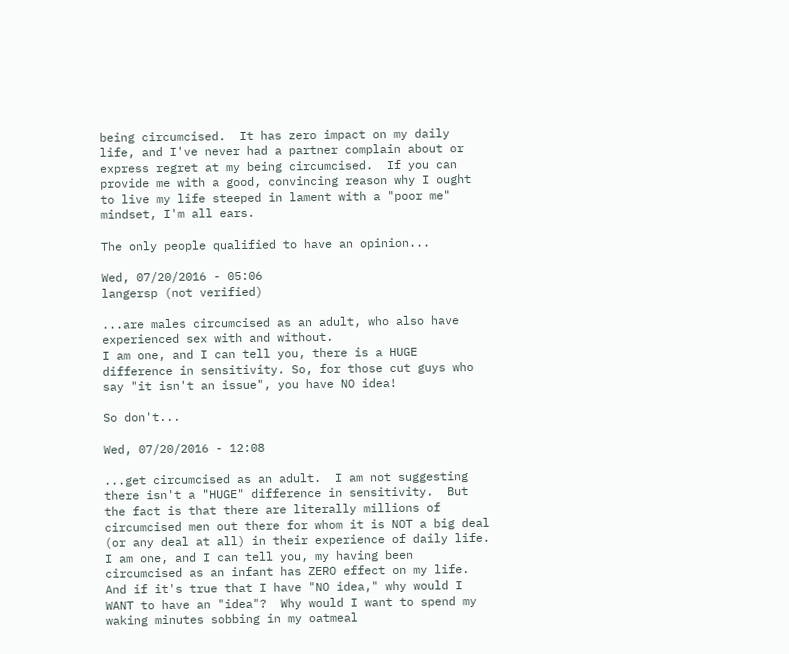being circumcised.  It has zero impact on my daily life, and I've never had a partner complain about or express regret at my being circumcised.  If you can provide me with a good, convincing reason why I ought to live my life steeped in lament with a "poor me" mindset, I'm all ears.

The only people qualified to have an opinion...

Wed, 07/20/2016 - 05:06
langersp (not verified)

...are males circumcised as an adult, who also have experienced sex with and without.
I am one, and I can tell you, there is a HUGE difference in sensitivity. So, for those cut guys who say "it isn't an issue", you have NO idea!

So don't...

Wed, 07/20/2016 - 12:08

...get circumcised as an adult.  I am not suggesting there isn't a "HUGE" difference in sensitivity.  But the fact is that there are literally millions of circumcised men out there for whom it is NOT a big deal (or any deal at all) in their experience of daily life.  I am one, and I can tell you, my having been circumcised as an infant has ZERO effect on my life.  And if it's true that I have "NO idea," why would I WANT to have an "idea"?  Why would I want to spend my waking minutes sobbing in my oatmeal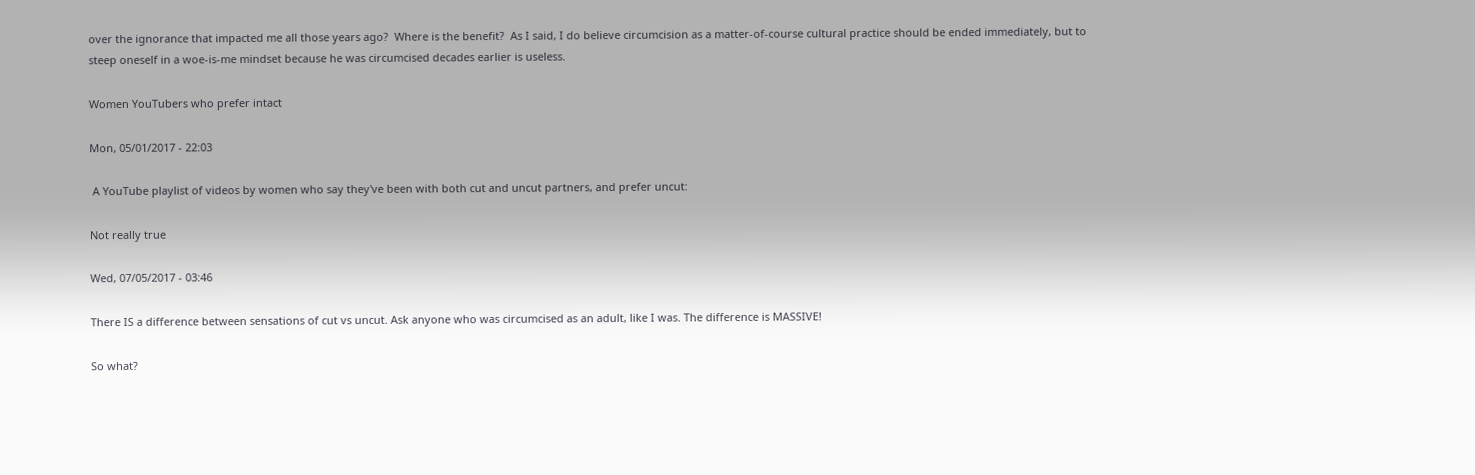over the ignorance that impacted me all those years ago?  Where is the benefit?  As I said, I do believe circumcision as a matter-of-course cultural practice should be ended immediately, but to steep oneself in a woe-is-me mindset because he was circumcised decades earlier is useless.

Women YouTubers who prefer intact

Mon, 05/01/2017 - 22:03

 A YouTube playlist of videos by women who say they've been with both cut and uncut partners, and prefer uncut:

Not really true

Wed, 07/05/2017 - 03:46

There IS a difference between sensations of cut vs uncut. Ask anyone who was circumcised as an adult, like I was. The difference is MASSIVE!

So what?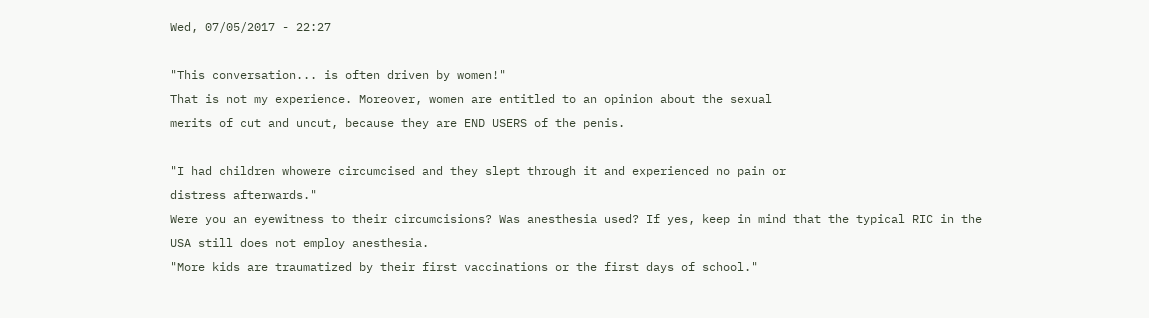Wed, 07/05/2017 - 22:27

"This conversation... is often driven by women!"
That is not my experience. Moreover, women are entitled to an opinion about the sexual
merits of cut and uncut, because they are END USERS of the penis.

"I had children whowere circumcised and they slept through it and experienced no pain or
distress afterwards."
Were you an eyewitness to their circumcisions? Was anesthesia used? If yes, keep in mind that the typical RIC in the USA still does not employ anesthesia.
"More kids are traumatized by their first vaccinations or the first days of school."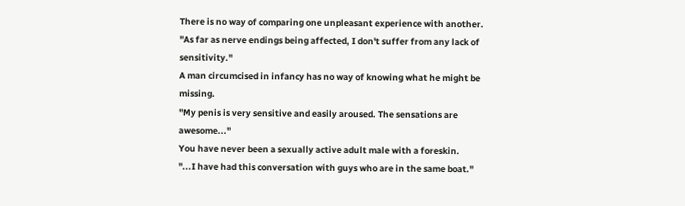There is no way of comparing one unpleasant experience with another.
"As far as nerve endings being affected, I don't suffer from any lack of sensitivity."
A man circumcised in infancy has no way of knowing what he might be missing.
"My penis is very sensitive and easily aroused. The sensations are awesome..."
You have never been a sexually active adult male with a foreskin.
"...I have had this conversation with guys who are in the same boat."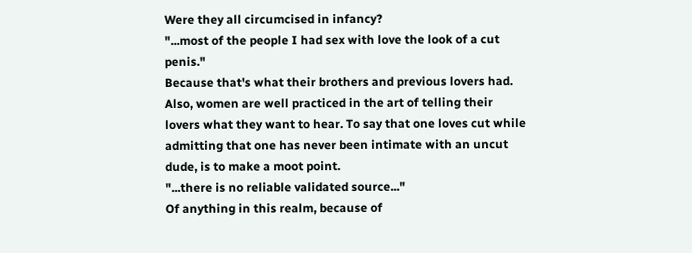Were they all circumcised in infancy?
"...most of the people I had sex with love the look of a cut penis."
Because that's what their brothers and previous lovers had. Also, women are well practiced in the art of telling their lovers what they want to hear. To say that one loves cut while admitting that one has never been intimate with an uncut dude, is to make a moot point.
"...there is no reliable validated source..."
Of anything in this realm, because of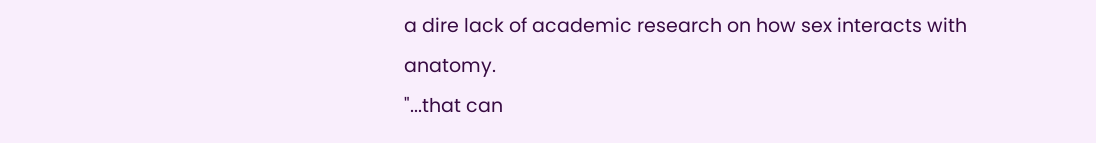a dire lack of academic research on how sex interacts with anatomy.
"...that can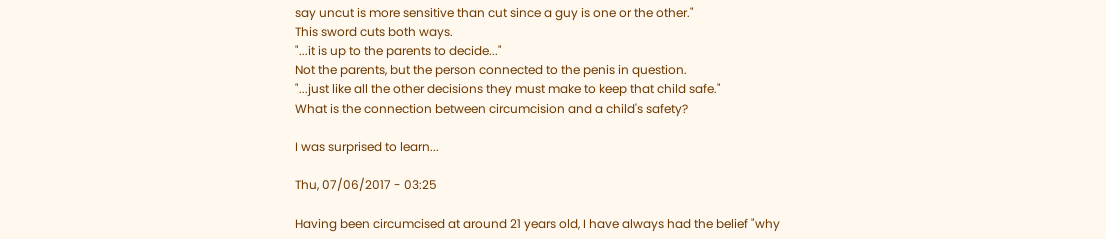say uncut is more sensitive than cut since a guy is one or the other."
This sword cuts both ways.
"...it is up to the parents to decide..."
Not the parents, but the person connected to the penis in question.
"...just like all the other decisions they must make to keep that child safe."
What is the connection between circumcision and a child's safety?

I was surprised to learn...

Thu, 07/06/2017 - 03:25

Having been circumcised at around 21 years old, I have always had the belief "why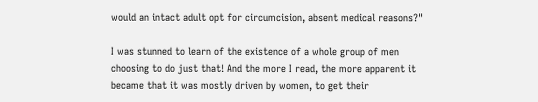would an intact adult opt for circumcision, absent medical reasons?"

I was stunned to learn of the existence of a whole group of men choosing to do just that! And the more I read, the more apparent it became that it was mostly driven by women, to get their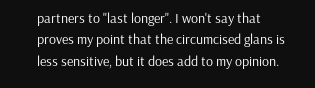partners to "last longer". I won't say that proves my point that the circumcised glans is less sensitive, but it does add to my opinion.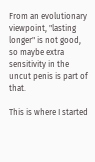From an evolutionary viewpoint, "lasting longer" is not good, so maybe extra sensitivity in the uncut penis is part of that.

This is where I started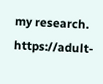my research. https://adult-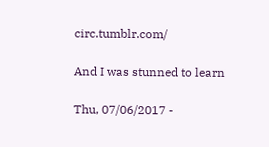circ.tumblr.com/

And I was stunned to learn

Thu, 07/06/2017 -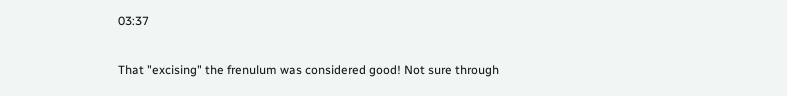03:37

That "excising" the frenulum was considered good! Not sure through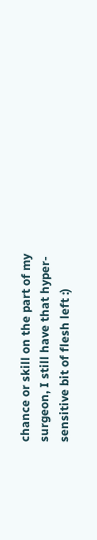chance or skill on the part of my surgeon, I still have that hyper-sensitive bit of flesh left :)